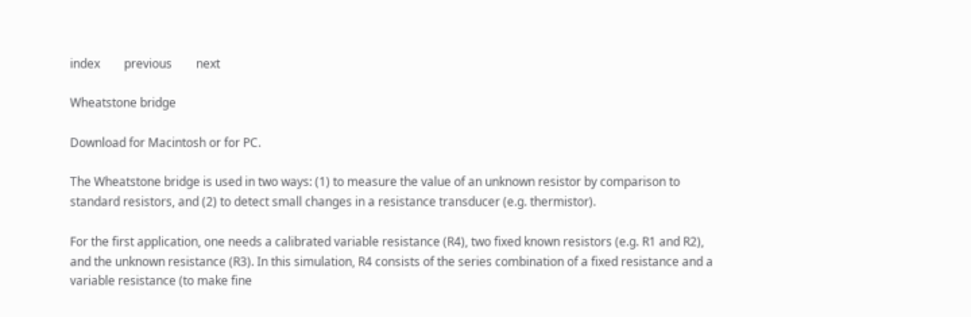index        previous        next

Wheatstone bridge

Download for Macintosh or for PC.

The Wheatstone bridge is used in two ways: (1) to measure the value of an unknown resistor by comparison to standard resistors, and (2) to detect small changes in a resistance transducer (e.g. thermistor).

For the first application, one needs a calibrated variable resistance (R4), two fixed known resistors (e.g. R1 and R2), and the unknown resistance (R3). In this simulation, R4 consists of the series combination of a fixed resistance and a variable resistance (to make fine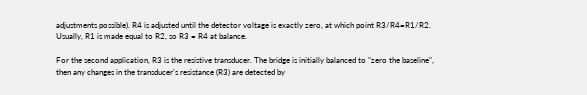adjustments possible). R4 is adjusted until the detector voltage is exactly zero, at which point R3/R4=R1/R2. Usually, R1 is made equal to R2, so R3 = R4 at balance.

For the second application, R3 is the resistive transducer. The bridge is initially balanced to "zero the baseline", then any changes in the transducer's resistance (R3) are detected by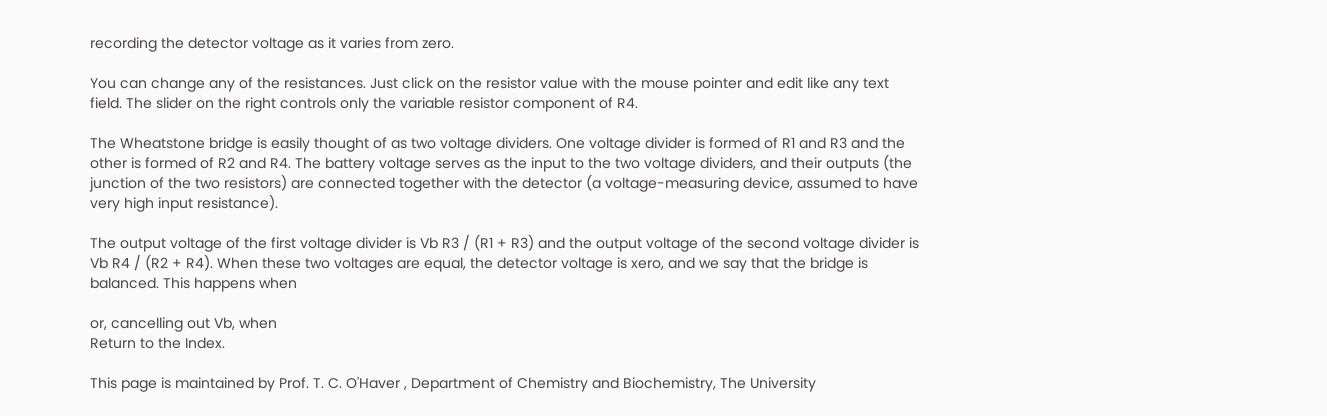recording the detector voltage as it varies from zero.

You can change any of the resistances. Just click on the resistor value with the mouse pointer and edit like any text field. The slider on the right controls only the variable resistor component of R4.

The Wheatstone bridge is easily thought of as two voltage dividers. One voltage divider is formed of R1 and R3 and the other is formed of R2 and R4. The battery voltage serves as the input to the two voltage dividers, and their outputs (the junction of the two resistors) are connected together with the detector (a voltage-measuring device, assumed to have very high input resistance).

The output voltage of the first voltage divider is Vb R3 / (R1 + R3) and the output voltage of the second voltage divider is Vb R4 / (R2 + R4). When these two voltages are equal, the detector voltage is xero, and we say that the bridge is balanced. This happens when

or, cancelling out Vb, when
Return to the Index.

This page is maintained by Prof. T. C. O'Haver , Department of Chemistry and Biochemistry, The University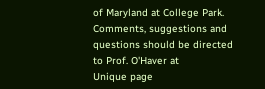of Maryland at College Park. Comments, suggestions and questions should be directed to Prof. O'Haver at
Unique page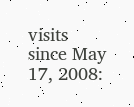visits since May 17, 2008: